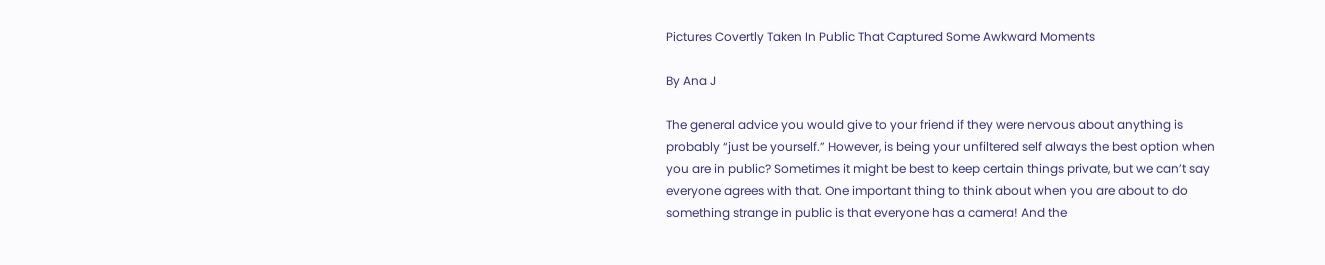Pictures Covertly Taken In Public That Captured Some Awkward Moments

By Ana J

The general advice you would give to your friend if they were nervous about anything is probably “just be yourself.” However, is being your unfiltered self always the best option when you are in public? Sometimes it might be best to keep certain things private, but we can’t say everyone agrees with that. One important thing to think about when you are about to do something strange in public is that everyone has a camera! And the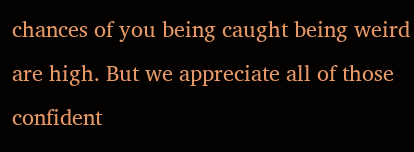chances of you being caught being weird are high. But we appreciate all of those confident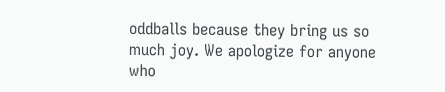oddballs because they bring us so much joy. We apologize for anyone who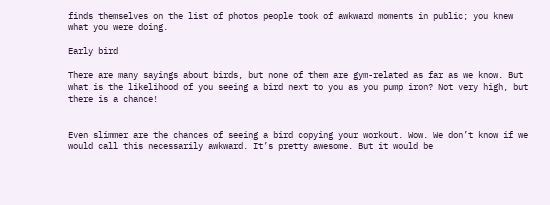finds themselves on the list of photos people took of awkward moments in public; you knew what you were doing.

Early bird

There are many sayings about birds, but none of them are gym-related as far as we know. But what is the likelihood of you seeing a bird next to you as you pump iron? Not very high, but there is a chance!


Even slimmer are the chances of seeing a bird copying your workout. Wow. We don’t know if we would call this necessarily awkward. It’s pretty awesome. But it would be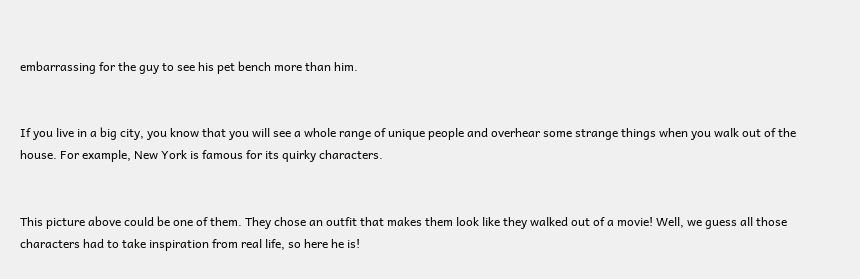embarrassing for the guy to see his pet bench more than him.


If you live in a big city, you know that you will see a whole range of unique people and overhear some strange things when you walk out of the house. For example, New York is famous for its quirky characters.


This picture above could be one of them. They chose an outfit that makes them look like they walked out of a movie! Well, we guess all those characters had to take inspiration from real life, so here he is!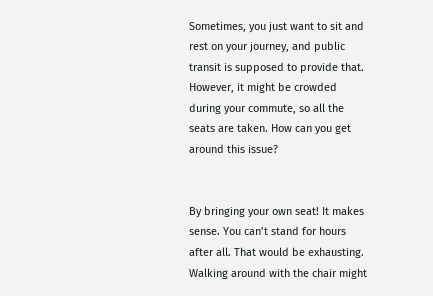Sometimes, you just want to sit and rest on your journey, and public transit is supposed to provide that. However, it might be crowded during your commute, so all the seats are taken. How can you get around this issue?


By bringing your own seat! It makes sense. You can’t stand for hours after all. That would be exhausting. Walking around with the chair might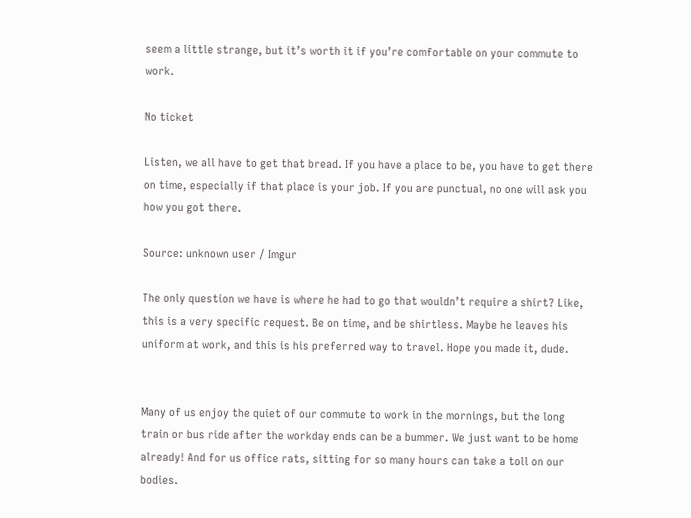seem a little strange, but it’s worth it if you’re comfortable on your commute to work.

No ticket

Listen, we all have to get that bread. If you have a place to be, you have to get there on time, especially if that place is your job. If you are punctual, no one will ask you how you got there.

Source: unknown user / Imgur

The only question we have is where he had to go that wouldn’t require a shirt? Like, this is a very specific request. Be on time, and be shirtless. Maybe he leaves his uniform at work, and this is his preferred way to travel. Hope you made it, dude.


Many of us enjoy the quiet of our commute to work in the mornings, but the long train or bus ride after the workday ends can be a bummer. We just want to be home already! And for us office rats, sitting for so many hours can take a toll on our bodies.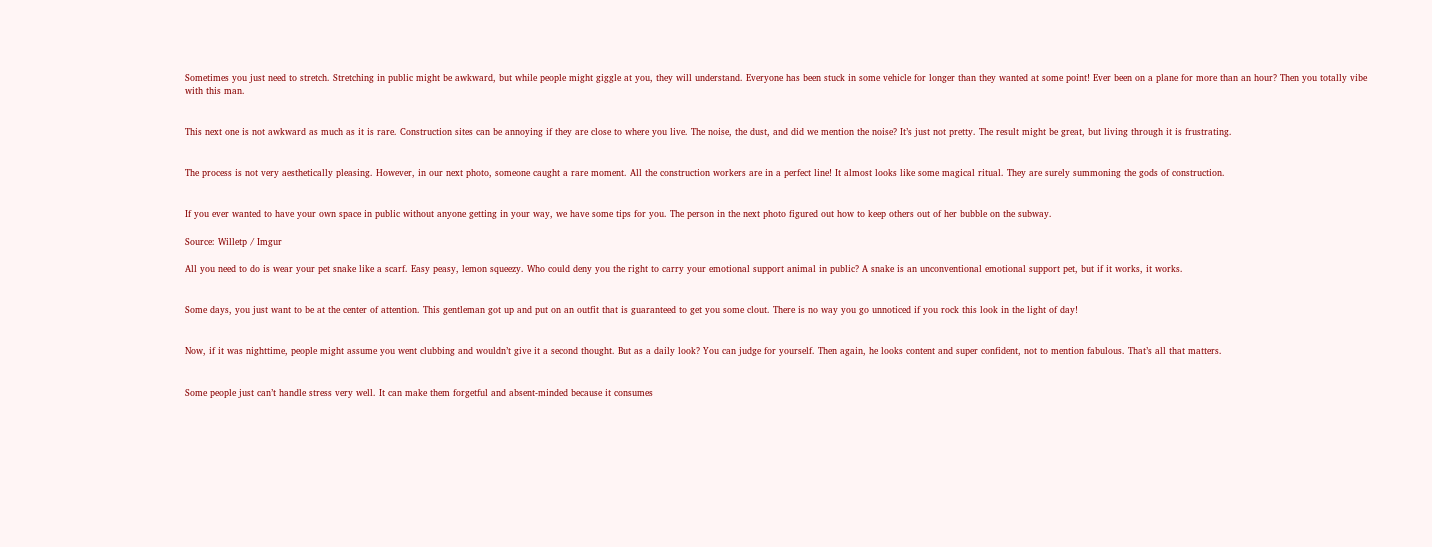Sometimes you just need to stretch. Stretching in public might be awkward, but while people might giggle at you, they will understand. Everyone has been stuck in some vehicle for longer than they wanted at some point! Ever been on a plane for more than an hour? Then you totally vibe with this man.


This next one is not awkward as much as it is rare. Construction sites can be annoying if they are close to where you live. The noise, the dust, and did we mention the noise? It’s just not pretty. The result might be great, but living through it is frustrating.


The process is not very aesthetically pleasing. However, in our next photo, someone caught a rare moment. All the construction workers are in a perfect line! It almost looks like some magical ritual. They are surely summoning the gods of construction.


If you ever wanted to have your own space in public without anyone getting in your way, we have some tips for you. The person in the next photo figured out how to keep others out of her bubble on the subway.

Source: Willetp / Imgur

All you need to do is wear your pet snake like a scarf. Easy peasy, lemon squeezy. Who could deny you the right to carry your emotional support animal in public? A snake is an unconventional emotional support pet, but if it works, it works.


Some days, you just want to be at the center of attention. This gentleman got up and put on an outfit that is guaranteed to get you some clout. There is no way you go unnoticed if you rock this look in the light of day!


Now, if it was nighttime, people might assume you went clubbing and wouldn’t give it a second thought. But as a daily look? You can judge for yourself. Then again, he looks content and super confident, not to mention fabulous. That’s all that matters.


Some people just can’t handle stress very well. It can make them forgetful and absent-minded because it consumes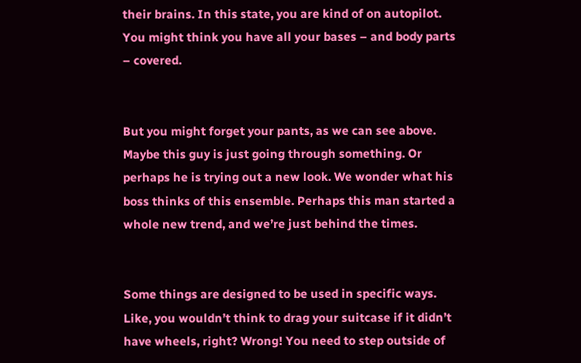their brains. In this state, you are kind of on autopilot. You might think you have all your bases – and body parts – covered.


But you might forget your pants, as we can see above. Maybe this guy is just going through something. Or perhaps he is trying out a new look. We wonder what his boss thinks of this ensemble. Perhaps this man started a whole new trend, and we’re just behind the times.


Some things are designed to be used in specific ways. Like, you wouldn’t think to drag your suitcase if it didn’t have wheels, right? Wrong! You need to step outside of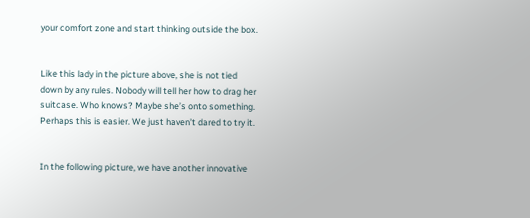your comfort zone and start thinking outside the box.


Like this lady in the picture above, she is not tied down by any rules. Nobody will tell her how to drag her suitcase. Who knows? Maybe she’s onto something. Perhaps this is easier. We just haven’t dared to try it.


In the following picture, we have another innovative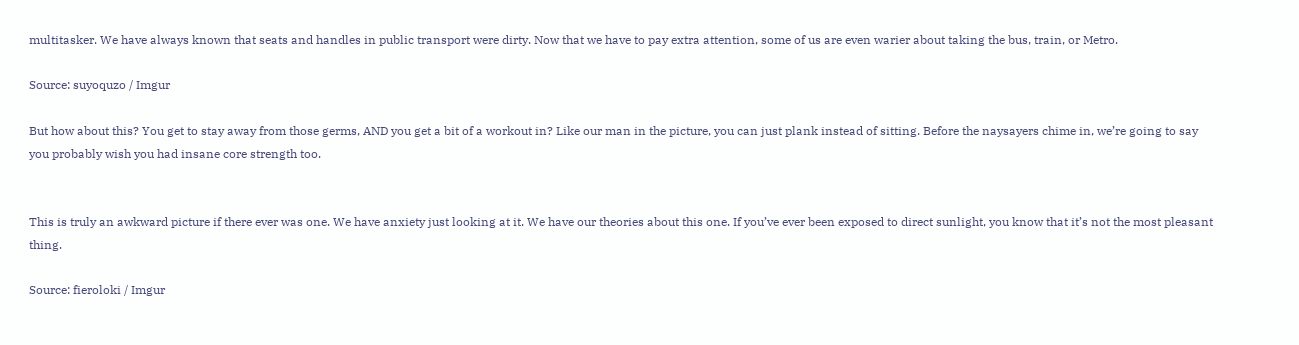multitasker. We have always known that seats and handles in public transport were dirty. Now that we have to pay extra attention, some of us are even warier about taking the bus, train, or Metro.

Source: suyoquzo / Imgur

But how about this? You get to stay away from those germs, AND you get a bit of a workout in? Like our man in the picture, you can just plank instead of sitting. Before the naysayers chime in, we’re going to say you probably wish you had insane core strength too.


This is truly an awkward picture if there ever was one. We have anxiety just looking at it. We have our theories about this one. If you’ve ever been exposed to direct sunlight, you know that it’s not the most pleasant thing.

Source: fieroloki / Imgur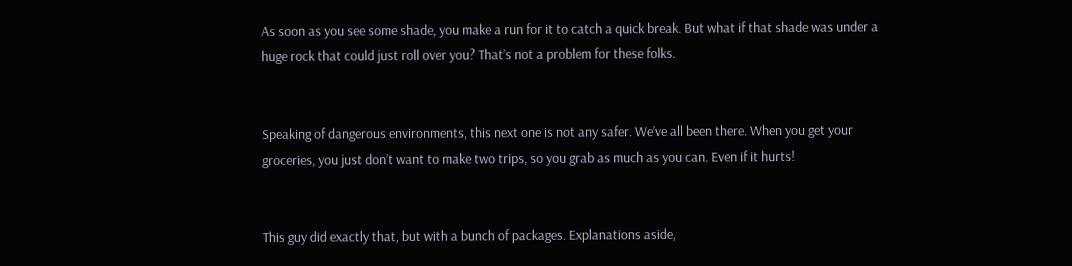As soon as you see some shade, you make a run for it to catch a quick break. But what if that shade was under a huge rock that could just roll over you? That’s not a problem for these folks.


Speaking of dangerous environments, this next one is not any safer. We’ve all been there. When you get your groceries, you just don’t want to make two trips, so you grab as much as you can. Even if it hurts!


This guy did exactly that, but with a bunch of packages. Explanations aside,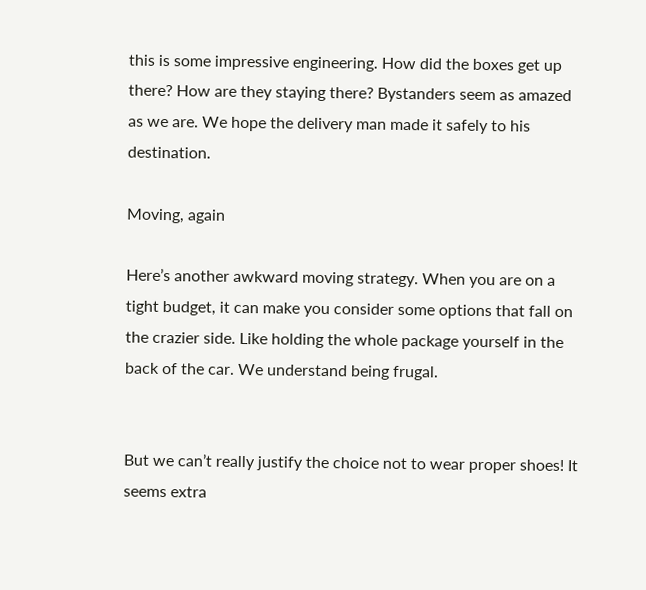this is some impressive engineering. How did the boxes get up there? How are they staying there? Bystanders seem as amazed as we are. We hope the delivery man made it safely to his destination.

Moving, again

Here’s another awkward moving strategy. When you are on a tight budget, it can make you consider some options that fall on the crazier side. Like holding the whole package yourself in the back of the car. We understand being frugal.


But we can’t really justify the choice not to wear proper shoes! It seems extra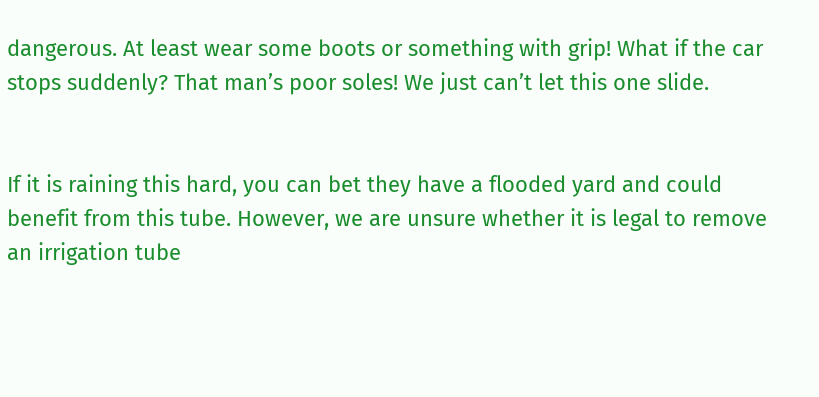dangerous. At least wear some boots or something with grip! What if the car stops suddenly? That man’s poor soles! We just can’t let this one slide.


If it is raining this hard, you can bet they have a flooded yard and could benefit from this tube. However, we are unsure whether it is legal to remove an irrigation tube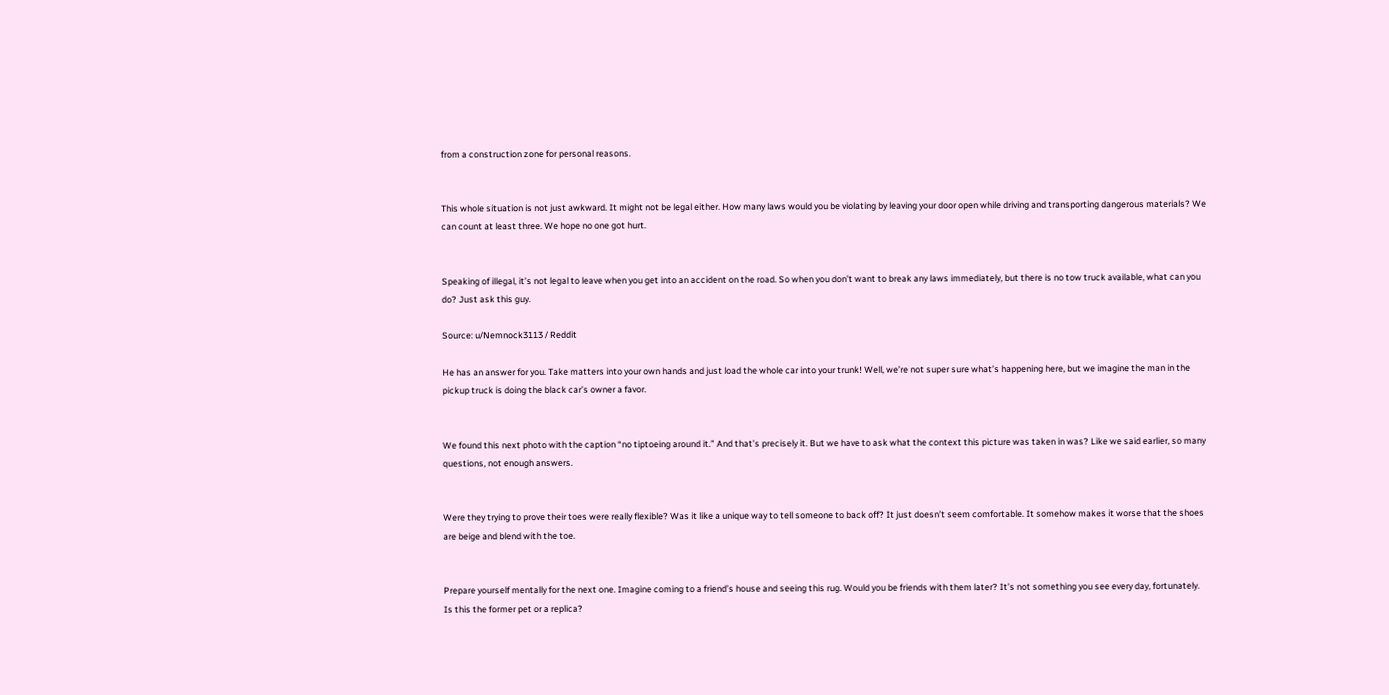from a construction zone for personal reasons.


This whole situation is not just awkward. It might not be legal either. How many laws would you be violating by leaving your door open while driving and transporting dangerous materials? We can count at least three. We hope no one got hurt.


Speaking of illegal, it’s not legal to leave when you get into an accident on the road. So when you don’t want to break any laws immediately, but there is no tow truck available, what can you do? Just ask this guy.

Source: u/Nemnock3113 / Reddit

He has an answer for you. Take matters into your own hands and just load the whole car into your trunk! Well, we’re not super sure what’s happening here, but we imagine the man in the pickup truck is doing the black car’s owner a favor.


We found this next photo with the caption “no tiptoeing around it.” And that’s precisely it. But we have to ask what the context this picture was taken in was? Like we said earlier, so many questions, not enough answers.


Were they trying to prove their toes were really flexible? Was it like a unique way to tell someone to back off? It just doesn’t seem comfortable. It somehow makes it worse that the shoes are beige and blend with the toe.


Prepare yourself mentally for the next one. Imagine coming to a friend’s house and seeing this rug. Would you be friends with them later? It’s not something you see every day, fortunately. Is this the former pet or a replica?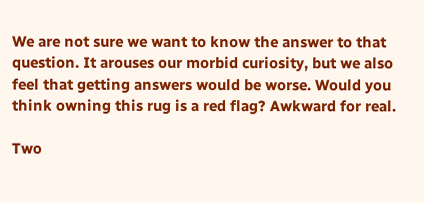We are not sure we want to know the answer to that question. It arouses our morbid curiosity, but we also feel that getting answers would be worse. Would you think owning this rug is a red flag? Awkward for real.

Two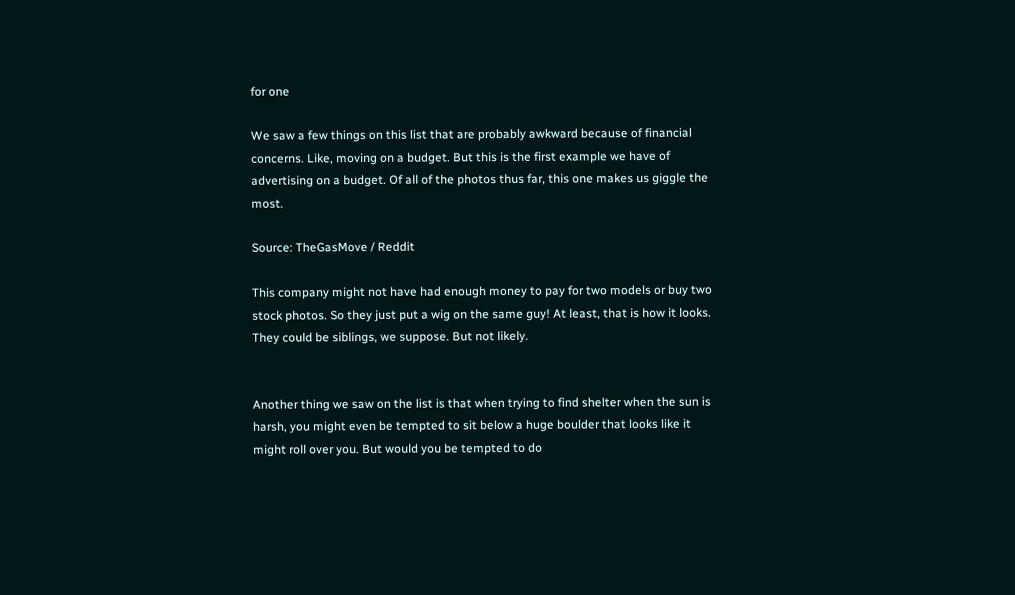for one

We saw a few things on this list that are probably awkward because of financial concerns. Like, moving on a budget. But this is the first example we have of advertising on a budget. Of all of the photos thus far, this one makes us giggle the most.

Source: TheGasMove / Reddit

This company might not have had enough money to pay for two models or buy two stock photos. So they just put a wig on the same guy! At least, that is how it looks. They could be siblings, we suppose. But not likely.


Another thing we saw on the list is that when trying to find shelter when the sun is harsh, you might even be tempted to sit below a huge boulder that looks like it might roll over you. But would you be tempted to do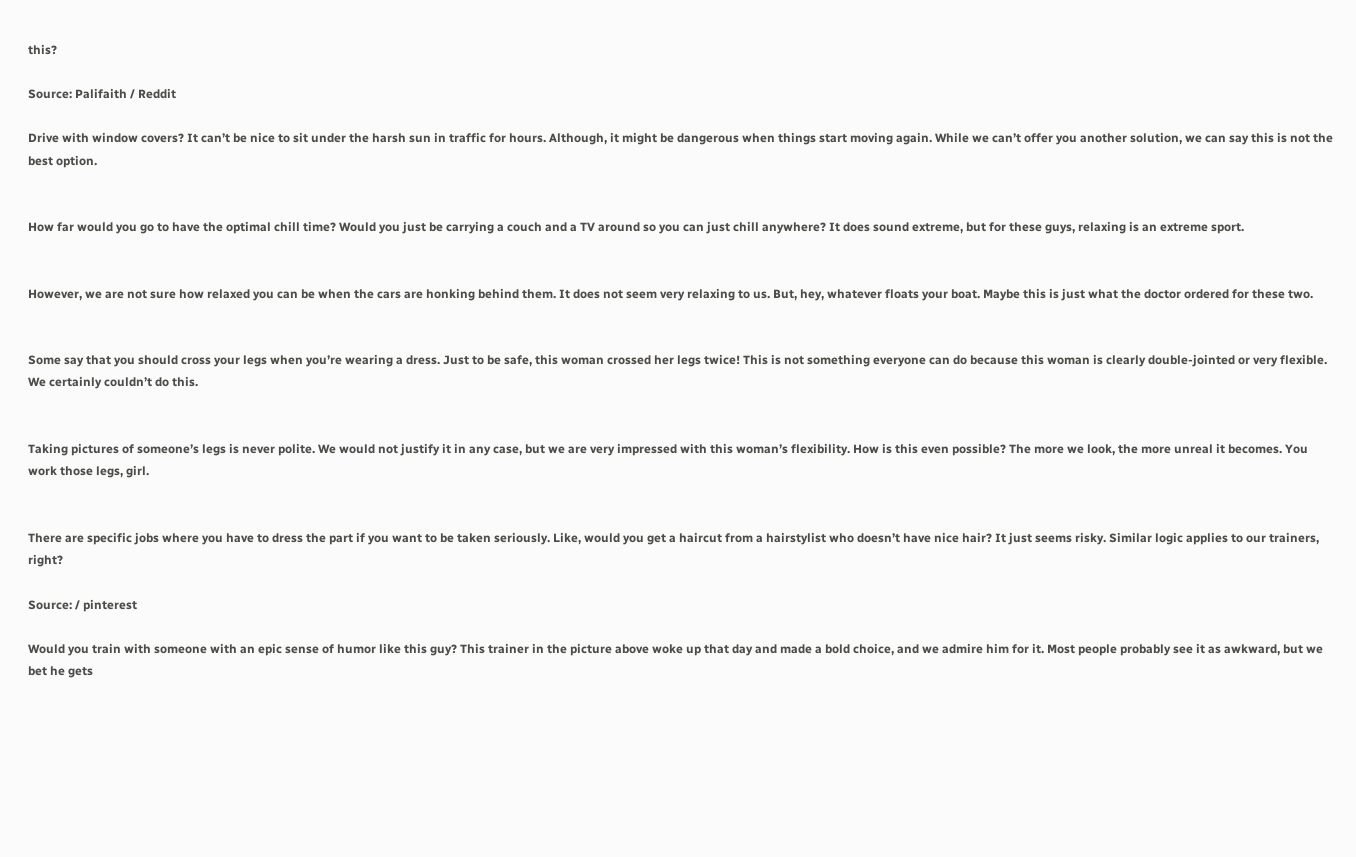this?

Source: Palifaith / Reddit

Drive with window covers? It can’t be nice to sit under the harsh sun in traffic for hours. Although, it might be dangerous when things start moving again. While we can’t offer you another solution, we can say this is not the best option.


How far would you go to have the optimal chill time? Would you just be carrying a couch and a TV around so you can just chill anywhere? It does sound extreme, but for these guys, relaxing is an extreme sport.


However, we are not sure how relaxed you can be when the cars are honking behind them. It does not seem very relaxing to us. But, hey, whatever floats your boat. Maybe this is just what the doctor ordered for these two.


Some say that you should cross your legs when you’re wearing a dress. Just to be safe, this woman crossed her legs twice! This is not something everyone can do because this woman is clearly double-jointed or very flexible. We certainly couldn’t do this.


Taking pictures of someone’s legs is never polite. We would not justify it in any case, but we are very impressed with this woman’s flexibility. How is this even possible? The more we look, the more unreal it becomes. You work those legs, girl.


There are specific jobs where you have to dress the part if you want to be taken seriously. Like, would you get a haircut from a hairstylist who doesn’t have nice hair? It just seems risky. Similar logic applies to our trainers, right?

Source: / pinterest

Would you train with someone with an epic sense of humor like this guy? This trainer in the picture above woke up that day and made a bold choice, and we admire him for it. Most people probably see it as awkward, but we bet he gets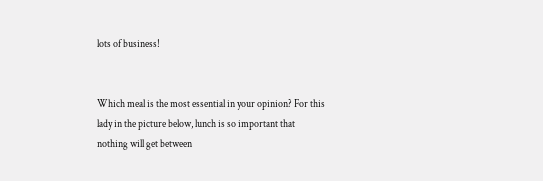lots of business!


Which meal is the most essential in your opinion? For this lady in the picture below, lunch is so important that nothing will get between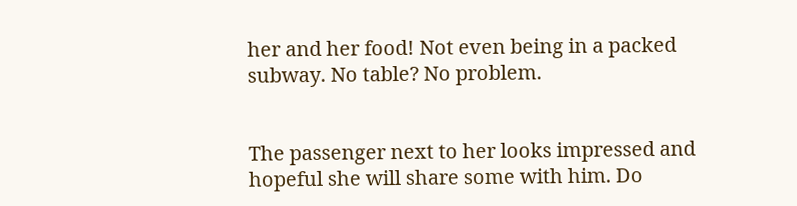her and her food! Not even being in a packed subway. No table? No problem.


The passenger next to her looks impressed and hopeful she will share some with him. Do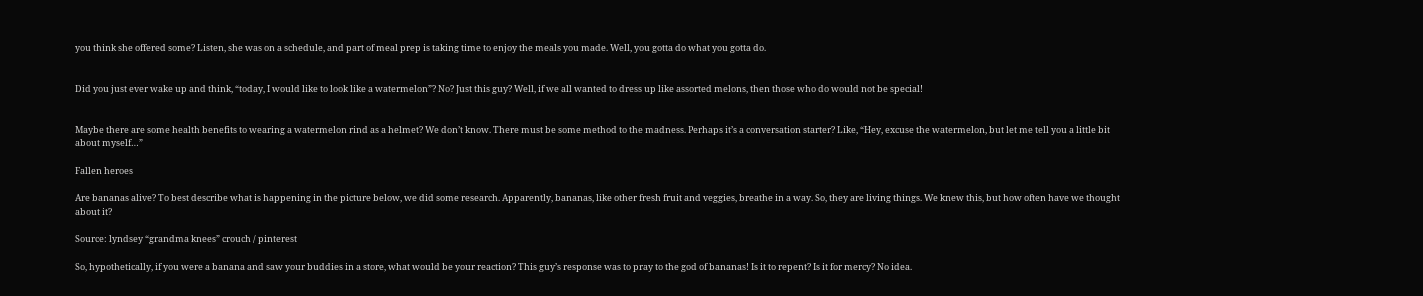you think she offered some? Listen, she was on a schedule, and part of meal prep is taking time to enjoy the meals you made. Well, you gotta do what you gotta do.


Did you just ever wake up and think, “today, I would like to look like a watermelon”? No? Just this guy? Well, if we all wanted to dress up like assorted melons, then those who do would not be special!


Maybe there are some health benefits to wearing a watermelon rind as a helmet? We don’t know. There must be some method to the madness. Perhaps it’s a conversation starter? Like, “Hey, excuse the watermelon, but let me tell you a little bit about myself…”

Fallen heroes

Are bananas alive? To best describe what is happening in the picture below, we did some research. Apparently, bananas, like other fresh fruit and veggies, breathe in a way. So, they are living things. We knew this, but how often have we thought about it?

Source: lyndsey “grandma knees” crouch / pinterest

So, hypothetically, if you were a banana and saw your buddies in a store, what would be your reaction? This guy’s response was to pray to the god of bananas! Is it to repent? Is it for mercy? No idea.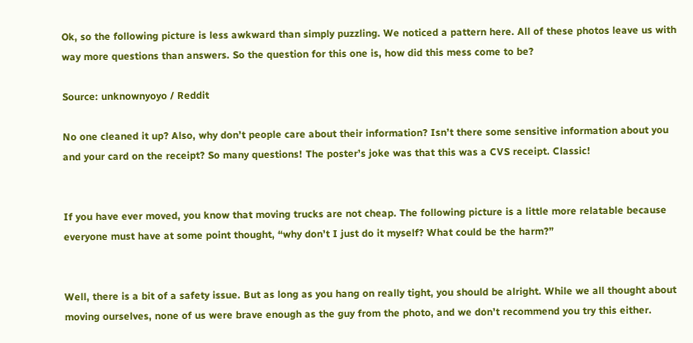Ok, so the following picture is less awkward than simply puzzling. We noticed a pattern here. All of these photos leave us with way more questions than answers. So the question for this one is, how did this mess come to be?

Source: unknownyoyo / Reddit

No one cleaned it up? Also, why don’t people care about their information? Isn’t there some sensitive information about you and your card on the receipt? So many questions! The poster’s joke was that this was a CVS receipt. Classic!


If you have ever moved, you know that moving trucks are not cheap. The following picture is a little more relatable because everyone must have at some point thought, “why don’t I just do it myself? What could be the harm?”


Well, there is a bit of a safety issue. But as long as you hang on really tight, you should be alright. While we all thought about moving ourselves, none of us were brave enough as the guy from the photo, and we don’t recommend you try this either.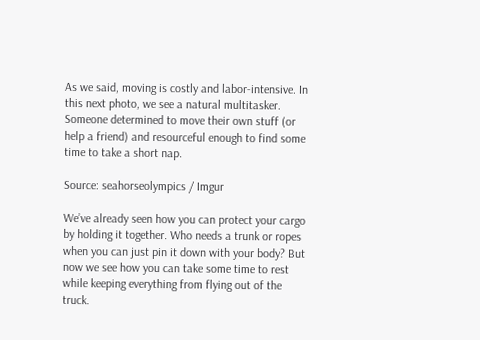As we said, moving is costly and labor-intensive. In this next photo, we see a natural multitasker. Someone determined to move their own stuff (or help a friend) and resourceful enough to find some time to take a short nap.

Source: seahorseolympics / Imgur

We’ve already seen how you can protect your cargo by holding it together. Who needs a trunk or ropes when you can just pin it down with your body? But now we see how you can take some time to rest while keeping everything from flying out of the truck.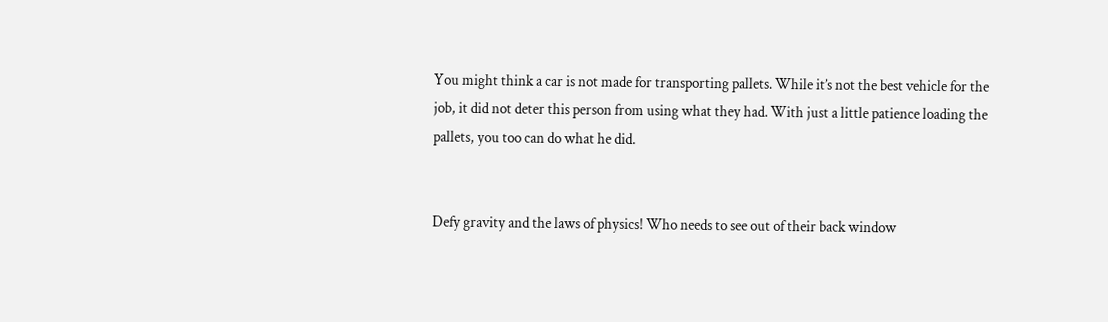You might think a car is not made for transporting pallets. While it’s not the best vehicle for the job, it did not deter this person from using what they had. With just a little patience loading the pallets, you too can do what he did.


Defy gravity and the laws of physics! Who needs to see out of their back window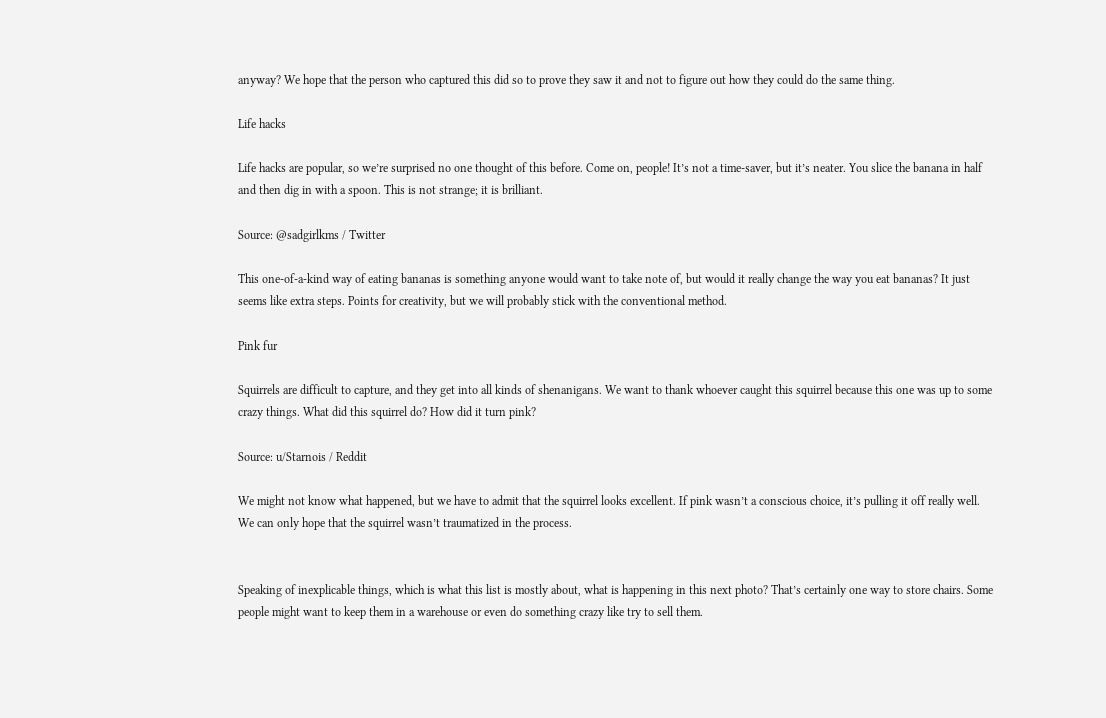anyway? We hope that the person who captured this did so to prove they saw it and not to figure out how they could do the same thing.

Life hacks

Life hacks are popular, so we’re surprised no one thought of this before. Come on, people! It’s not a time-saver, but it’s neater. You slice the banana in half and then dig in with a spoon. This is not strange; it is brilliant.

Source: @sadgirlkms / Twitter

This one-of-a-kind way of eating bananas is something anyone would want to take note of, but would it really change the way you eat bananas? It just seems like extra steps. Points for creativity, but we will probably stick with the conventional method.

Pink fur

Squirrels are difficult to capture, and they get into all kinds of shenanigans. We want to thank whoever caught this squirrel because this one was up to some crazy things. What did this squirrel do? How did it turn pink?

Source: u/Starnois / Reddit

We might not know what happened, but we have to admit that the squirrel looks excellent. If pink wasn’t a conscious choice, it’s pulling it off really well. We can only hope that the squirrel wasn’t traumatized in the process.


Speaking of inexplicable things, which is what this list is mostly about, what is happening in this next photo? That’s certainly one way to store chairs. Some people might want to keep them in a warehouse or even do something crazy like try to sell them.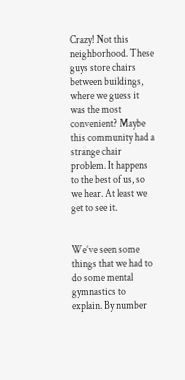Crazy! Not this neighborhood. These guys store chairs between buildings, where we guess it was the most convenient? Maybe this community had a strange chair problem. It happens to the best of us, so we hear. At least we get to see it.


We’ve seen some things that we had to do some mental gymnastics to explain. By number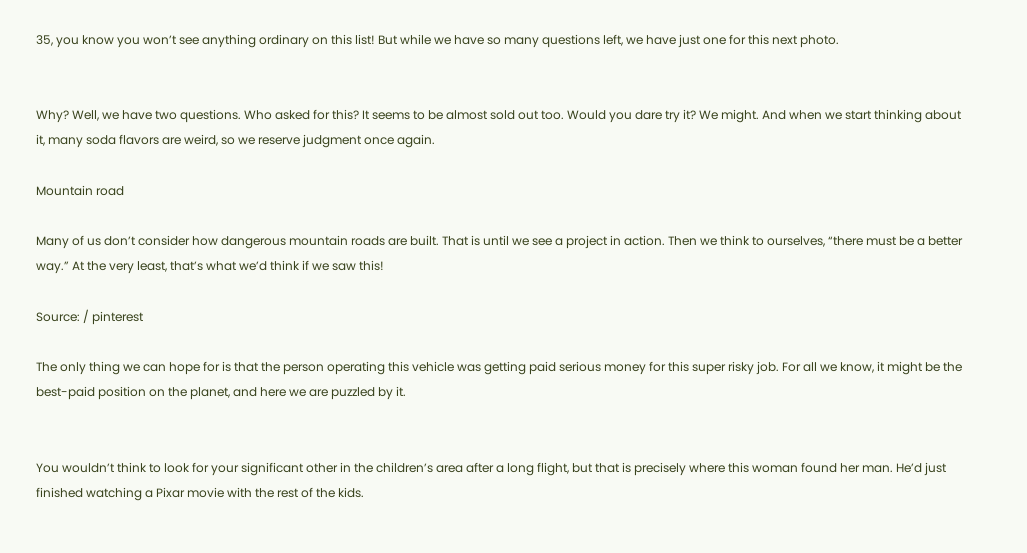35, you know you won’t see anything ordinary on this list! But while we have so many questions left, we have just one for this next photo.


Why? Well, we have two questions. Who asked for this? It seems to be almost sold out too. Would you dare try it? We might. And when we start thinking about it, many soda flavors are weird, so we reserve judgment once again.

Mountain road

Many of us don’t consider how dangerous mountain roads are built. That is until we see a project in action. Then we think to ourselves, “there must be a better way.” At the very least, that’s what we’d think if we saw this!

Source: / pinterest

The only thing we can hope for is that the person operating this vehicle was getting paid serious money for this super risky job. For all we know, it might be the best-paid position on the planet, and here we are puzzled by it.


You wouldn’t think to look for your significant other in the children’s area after a long flight, but that is precisely where this woman found her man. He’d just finished watching a Pixar movie with the rest of the kids.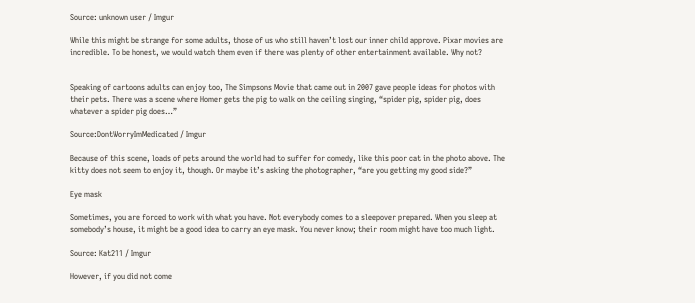Source: unknown user / Imgur

While this might be strange for some adults, those of us who still haven’t lost our inner child approve. Pixar movies are incredible. To be honest, we would watch them even if there was plenty of other entertainment available. Why not?


Speaking of cartoons adults can enjoy too, The Simpsons Movie that came out in 2007 gave people ideas for photos with their pets. There was a scene where Homer gets the pig to walk on the ceiling singing, “spider pig, spider pig, does whatever a spider pig does…”

Source:DontWorryImMedicated / Imgur

Because of this scene, loads of pets around the world had to suffer for comedy, like this poor cat in the photo above. The kitty does not seem to enjoy it, though. Or maybe it’s asking the photographer, “are you getting my good side?”

Eye mask

Sometimes, you are forced to work with what you have. Not everybody comes to a sleepover prepared. When you sleep at somebody’s house, it might be a good idea to carry an eye mask. You never know; their room might have too much light.

Source: Kat211 / Imgur

However, if you did not come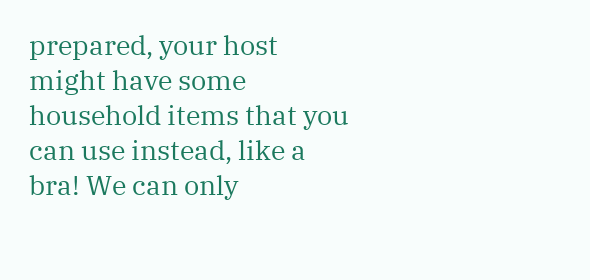prepared, your host might have some household items that you can use instead, like a bra! We can only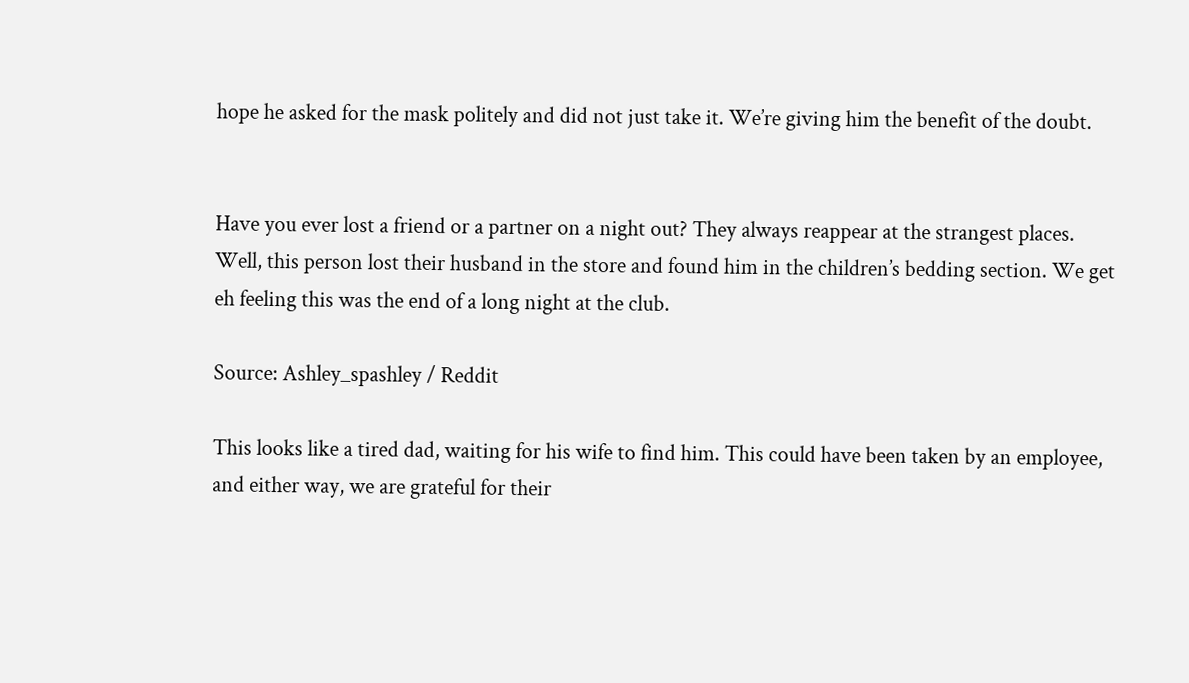hope he asked for the mask politely and did not just take it. We’re giving him the benefit of the doubt.


Have you ever lost a friend or a partner on a night out? They always reappear at the strangest places. Well, this person lost their husband in the store and found him in the children’s bedding section. We get eh feeling this was the end of a long night at the club.

Source: Ashley_spashley / Reddit

This looks like a tired dad, waiting for his wife to find him. This could have been taken by an employee, and either way, we are grateful for their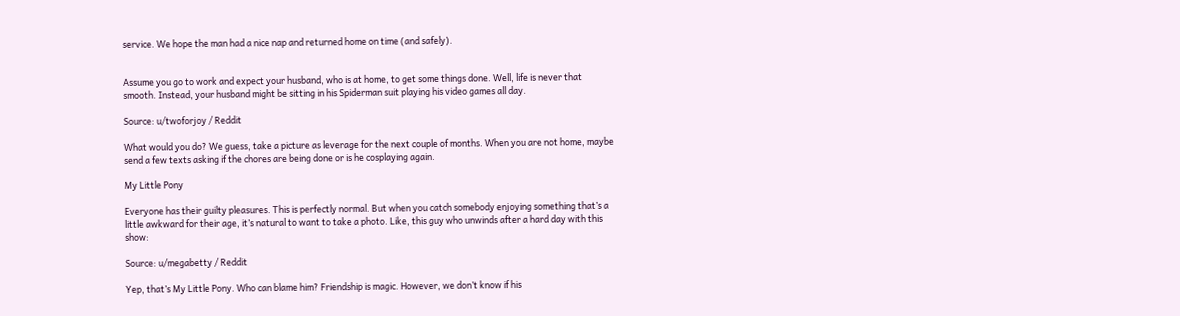service. We hope the man had a nice nap and returned home on time (and safely).


Assume you go to work and expect your husband, who is at home, to get some things done. Well, life is never that smooth. Instead, your husband might be sitting in his Spiderman suit playing his video games all day.

Source: u/twoforjoy / Reddit

What would you do? We guess, take a picture as leverage for the next couple of months. When you are not home, maybe send a few texts asking if the chores are being done or is he cosplaying again.

My Little Pony

Everyone has their guilty pleasures. This is perfectly normal. But when you catch somebody enjoying something that’s a little awkward for their age, it’s natural to want to take a photo. Like, this guy who unwinds after a hard day with this show:

Source: u/megabetty / Reddit

Yep, that’s My Little Pony. Who can blame him? Friendship is magic. However, we don’t know if his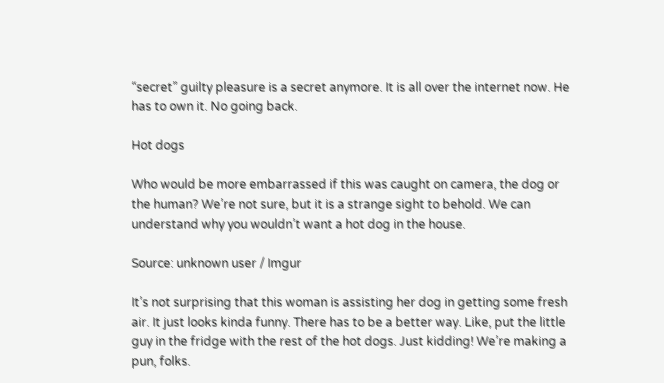“secret” guilty pleasure is a secret anymore. It is all over the internet now. He has to own it. No going back.

Hot dogs

Who would be more embarrassed if this was caught on camera, the dog or the human? We’re not sure, but it is a strange sight to behold. We can understand why you wouldn’t want a hot dog in the house.

Source: unknown user / Imgur

It’s not surprising that this woman is assisting her dog in getting some fresh air. It just looks kinda funny. There has to be a better way. Like, put the little guy in the fridge with the rest of the hot dogs. Just kidding! We’re making a pun, folks.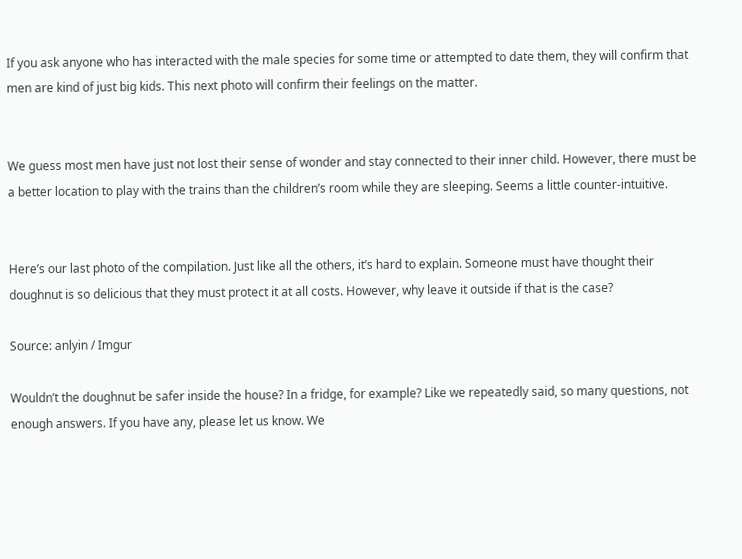If you ask anyone who has interacted with the male species for some time or attempted to date them, they will confirm that men are kind of just big kids. This next photo will confirm their feelings on the matter.


We guess most men have just not lost their sense of wonder and stay connected to their inner child. However, there must be a better location to play with the trains than the children’s room while they are sleeping. Seems a little counter-intuitive.


Here’s our last photo of the compilation. Just like all the others, it’s hard to explain. Someone must have thought their doughnut is so delicious that they must protect it at all costs. However, why leave it outside if that is the case?

Source: anlyin / Imgur

Wouldn’t the doughnut be safer inside the house? In a fridge, for example? Like we repeatedly said, so many questions, not enough answers. If you have any, please let us know. We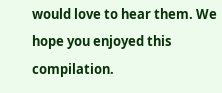would love to hear them. We hope you enjoyed this compilation.